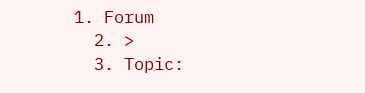1. Forum
  2. >
  3. Topic: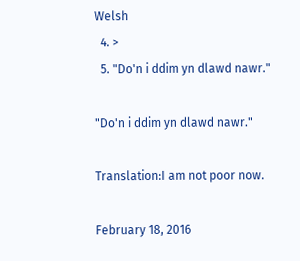Welsh
  4. >
  5. "Do'n i ddim yn dlawd nawr."

"Do'n i ddim yn dlawd nawr."

Translation:I am not poor now.

February 18, 2016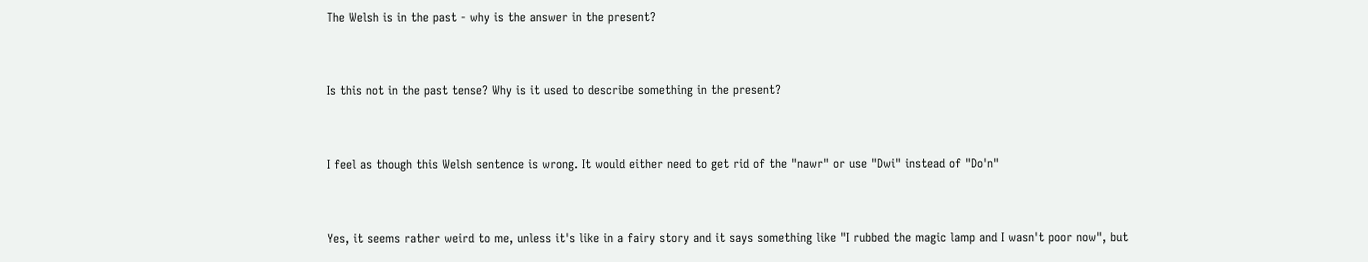The Welsh is in the past - why is the answer in the present?


Is this not in the past tense? Why is it used to describe something in the present?


I feel as though this Welsh sentence is wrong. It would either need to get rid of the "nawr" or use "Dwi" instead of "Do'n"


Yes, it seems rather weird to me, unless it's like in a fairy story and it says something like "I rubbed the magic lamp and I wasn't poor now", but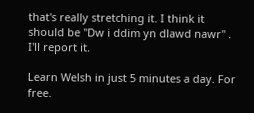that's really stretching it. I think it should be "Dw i ddim yn dlawd nawr" . I'll report it.

Learn Welsh in just 5 minutes a day. For free.